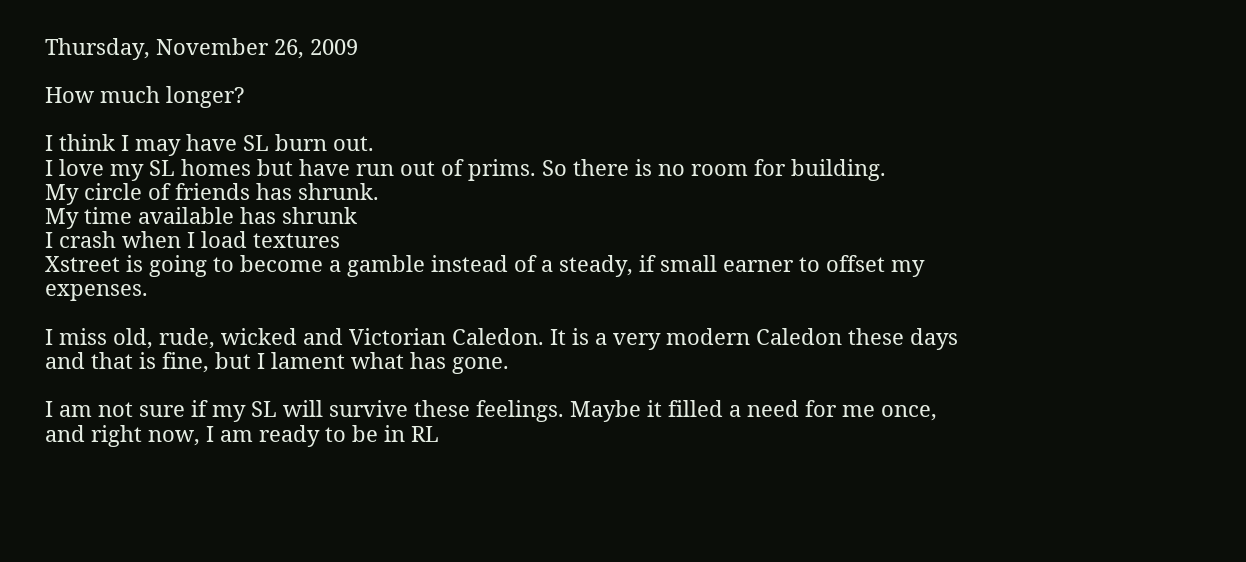Thursday, November 26, 2009

How much longer?

I think I may have SL burn out.
I love my SL homes but have run out of prims. So there is no room for building.
My circle of friends has shrunk.
My time available has shrunk
I crash when I load textures
Xstreet is going to become a gamble instead of a steady, if small earner to offset my expenses.

I miss old, rude, wicked and Victorian Caledon. It is a very modern Caledon these days and that is fine, but I lament what has gone.

I am not sure if my SL will survive these feelings. Maybe it filled a need for me once, and right now, I am ready to be in RL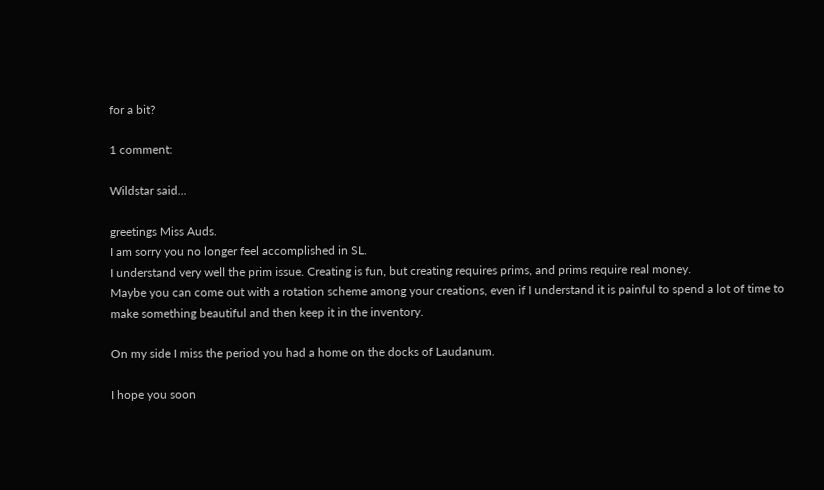for a bit?

1 comment:

Wildstar said...

greetings Miss Auds.
I am sorry you no longer feel accomplished in SL.
I understand very well the prim issue. Creating is fun, but creating requires prims, and prims require real money.
Maybe you can come out with a rotation scheme among your creations, even if I understand it is painful to spend a lot of time to make something beautiful and then keep it in the inventory.

On my side I miss the period you had a home on the docks of Laudanum.

I hope you soon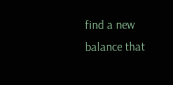find a new balance that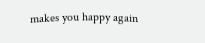makes you happy again